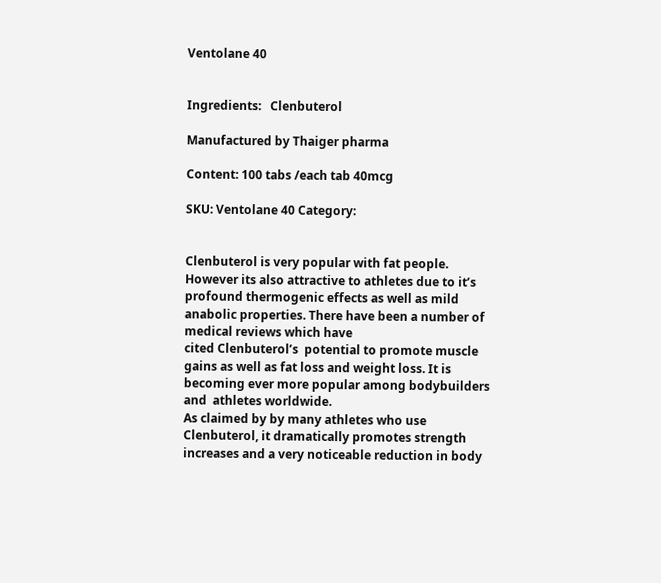Ventolane 40


Ingredients:   Clenbuterol

Manufactured by Thaiger pharma

Content: 100 tabs /each tab 40mcg

SKU: Ventolane 40 Category:


Clenbuterol is very popular with fat people. However its also attractive to athletes due to it’s profound thermogenic effects as well as mild anabolic properties. There have been a number of medical reviews which have
cited Clenbuterol’s  potential to promote muscle gains as well as fat loss and weight loss. It is becoming ever more popular among bodybuilders and  athletes worldwide.
As claimed by by many athletes who use Clenbuterol, it dramatically promotes strength increases and a very noticeable reduction in body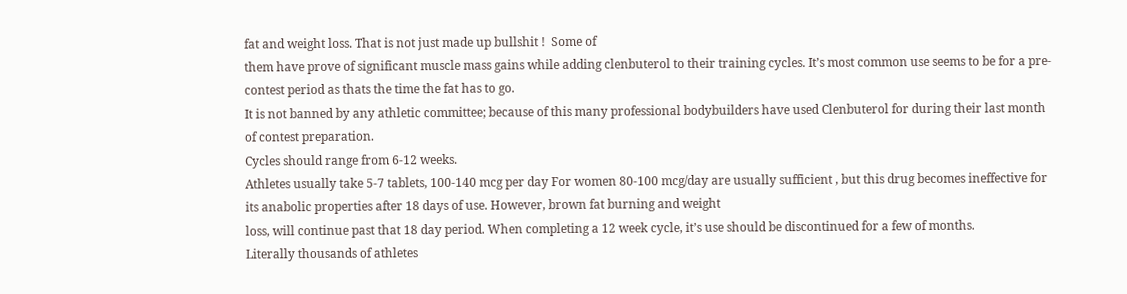fat and weight loss. That is not just made up bullshit !  Some of
them have prove of significant muscle mass gains while adding clenbuterol to their training cycles. It’s most common use seems to be for a pre-contest period as thats the time the fat has to go.
It is not banned by any athletic committee; because of this many professional bodybuilders have used Clenbuterol for during their last month of contest preparation.
Cycles should range from 6-12 weeks.
Athletes usually take 5-7 tablets, 100-140 mcg per day For women 80-100 mcg/day are usually sufficient , but this drug becomes ineffective for its anabolic properties after 18 days of use. However, brown fat burning and weight
loss, will continue past that 18 day period. When completing a 12 week cycle, it’s use should be discontinued for a few of months.
Literally thousands of athletes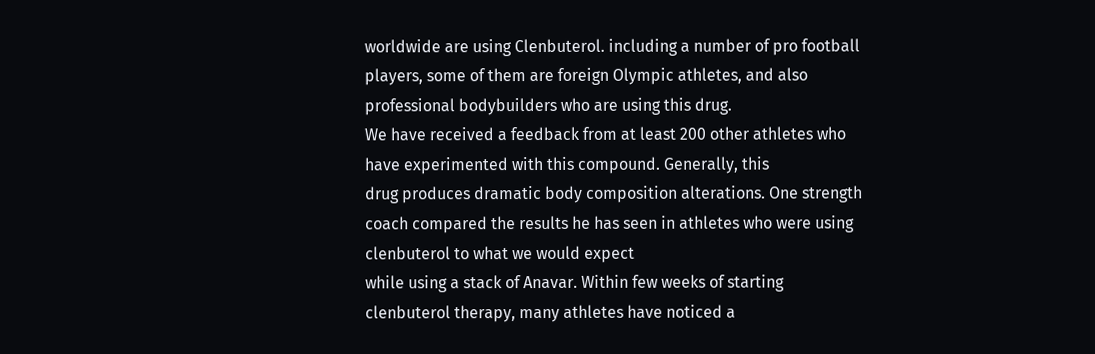worldwide are using Clenbuterol. including a number of pro football players, some of them are foreign Olympic athletes, and also
professional bodybuilders who are using this drug.
We have received a feedback from at least 200 other athletes who have experimented with this compound. Generally, this
drug produces dramatic body composition alterations. One strength coach compared the results he has seen in athletes who were using clenbuterol to what we would expect
while using a stack of Anavar. Within few weeks of starting clenbuterol therapy, many athletes have noticed a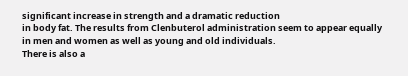significant increase in strength and a dramatic reduction
in body fat. The results from Clenbuterol administration seem to appear equally in men and women as well as young and old individuals.
There is also a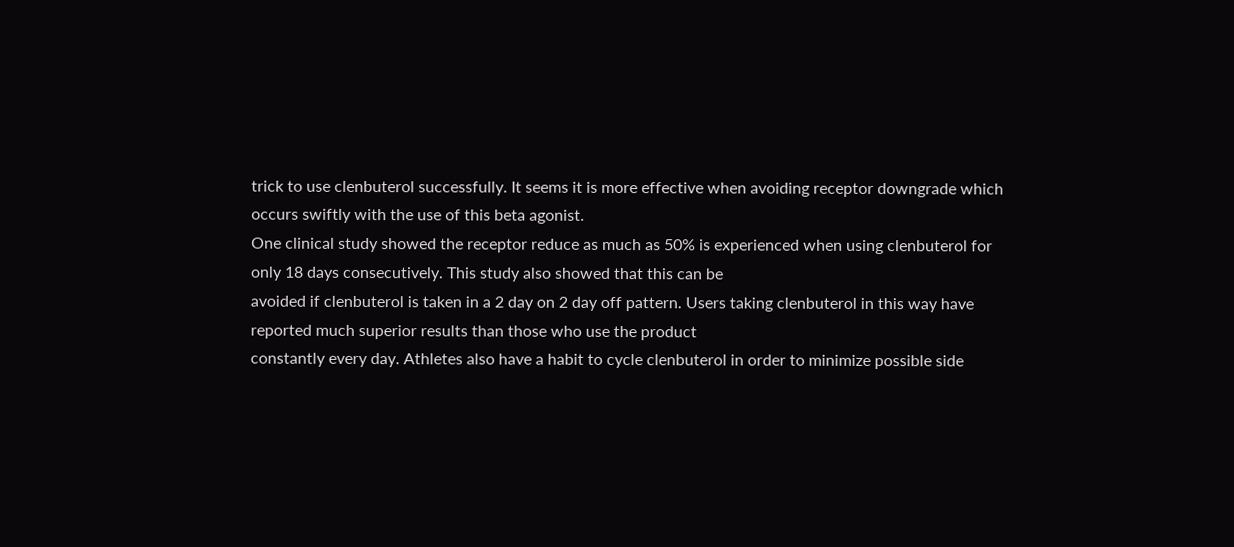trick to use clenbuterol successfully. It seems it is more effective when avoiding receptor downgrade which occurs swiftly with the use of this beta agonist.
One clinical study showed the receptor reduce as much as 50% is experienced when using clenbuterol for only 18 days consecutively. This study also showed that this can be
avoided if clenbuterol is taken in a 2 day on 2 day off pattern. Users taking clenbuterol in this way have reported much superior results than those who use the product
constantly every day. Athletes also have a habit to cycle clenbuterol in order to minimize possible side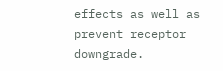effects as well as prevent receptor downgrade.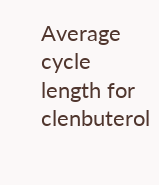Average cycle
length for clenbuterol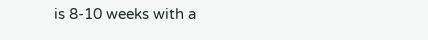is 8-10 weeks with a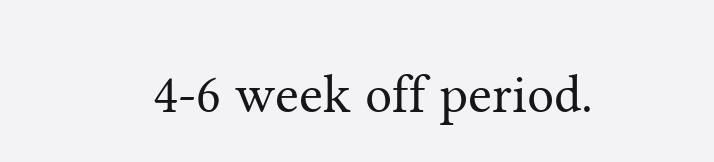4-6 week off period.